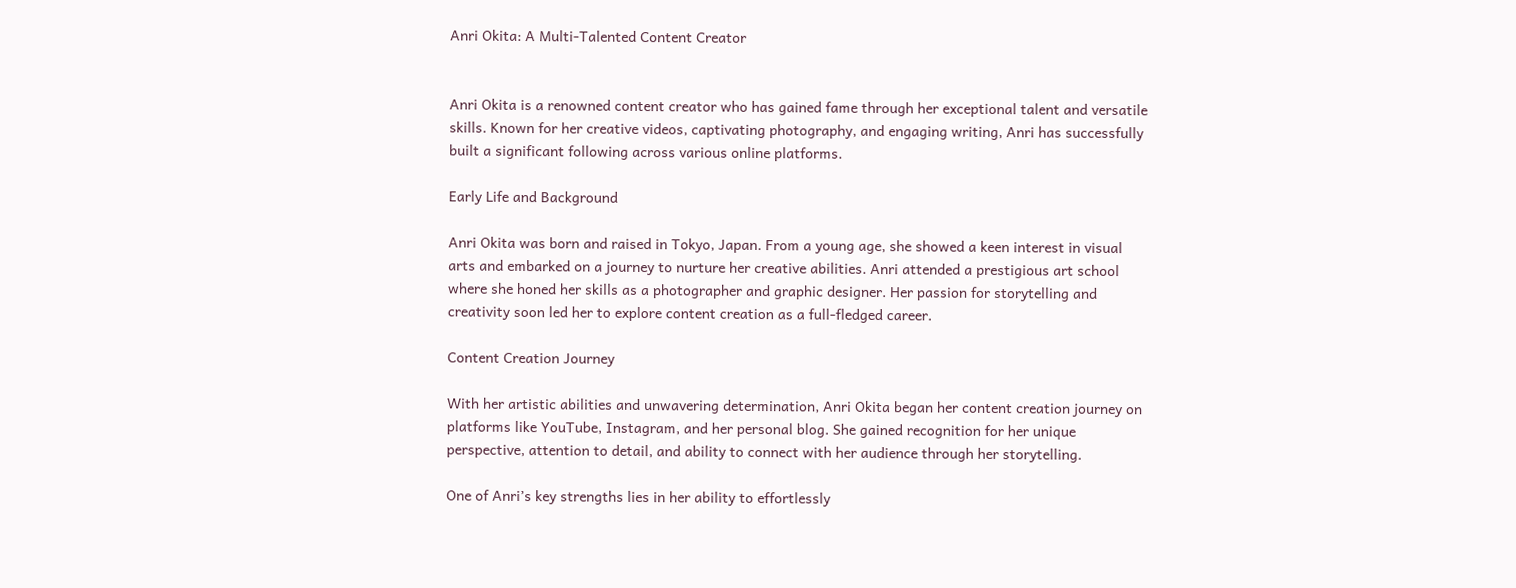Anri Okita: A Multi-Talented Content Creator


Anri Okita is a renowned content creator who has gained fame through her exceptional talent and versatile skills. Known for her creative videos, captivating photography, and engaging writing, Anri has successfully built a significant following across various online platforms.

Early Life and Background

Anri Okita was born and raised in Tokyo, Japan. From a young age, she showed a keen interest in visual arts and embarked on a journey to nurture her creative abilities. Anri attended a prestigious art school where she honed her skills as a photographer and graphic designer. Her passion for storytelling and creativity soon led her to explore content creation as a full-fledged career.

Content Creation Journey

With her artistic abilities and unwavering determination, Anri Okita began her content creation journey on platforms like YouTube, Instagram, and her personal blog. She gained recognition for her unique perspective, attention to detail, and ability to connect with her audience through her storytelling.

One of Anri’s key strengths lies in her ability to effortlessly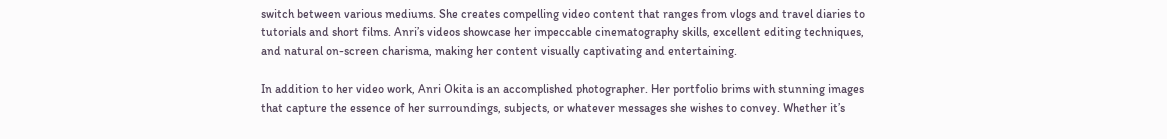switch between various mediums. She creates compelling video content that ranges from vlogs and travel diaries to tutorials and short films. Anri’s videos showcase her impeccable cinematography skills, excellent editing techniques, and natural on-screen charisma, making her content visually captivating and entertaining.

In addition to her video work, Anri Okita is an accomplished photographer. Her portfolio brims with stunning images that capture the essence of her surroundings, subjects, or whatever messages she wishes to convey. Whether it’s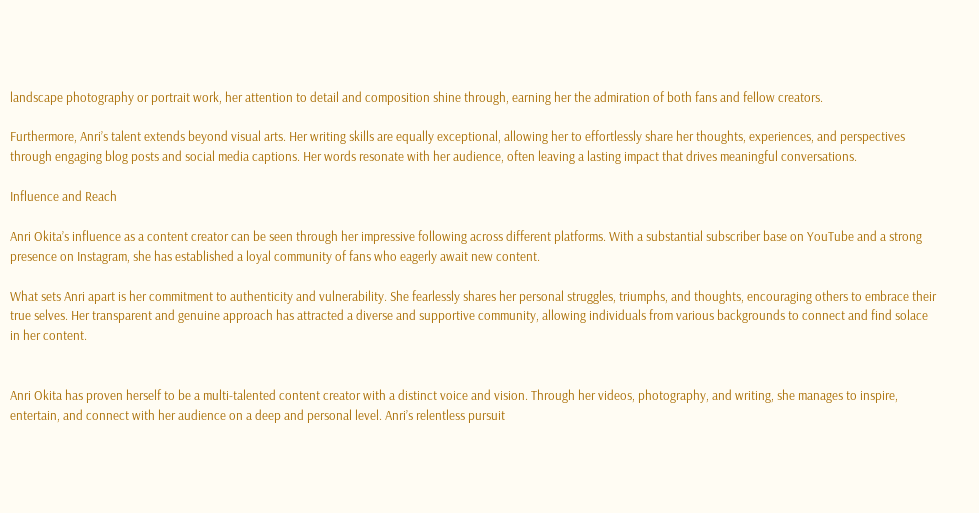landscape photography or portrait work, her attention to detail and composition shine through, earning her the admiration of both fans and fellow creators.

Furthermore, Anri’s talent extends beyond visual arts. Her writing skills are equally exceptional, allowing her to effortlessly share her thoughts, experiences, and perspectives through engaging blog posts and social media captions. Her words resonate with her audience, often leaving a lasting impact that drives meaningful conversations.

Influence and Reach

Anri Okita’s influence as a content creator can be seen through her impressive following across different platforms. With a substantial subscriber base on YouTube and a strong presence on Instagram, she has established a loyal community of fans who eagerly await new content.

What sets Anri apart is her commitment to authenticity and vulnerability. She fearlessly shares her personal struggles, triumphs, and thoughts, encouraging others to embrace their true selves. Her transparent and genuine approach has attracted a diverse and supportive community, allowing individuals from various backgrounds to connect and find solace in her content.


Anri Okita has proven herself to be a multi-talented content creator with a distinct voice and vision. Through her videos, photography, and writing, she manages to inspire, entertain, and connect with her audience on a deep and personal level. Anri’s relentless pursuit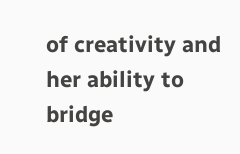of creativity and her ability to bridge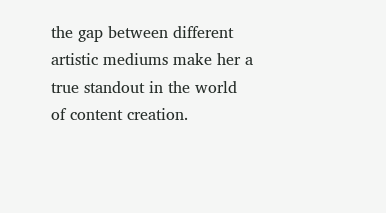the gap between different artistic mediums make her a true standout in the world of content creation.